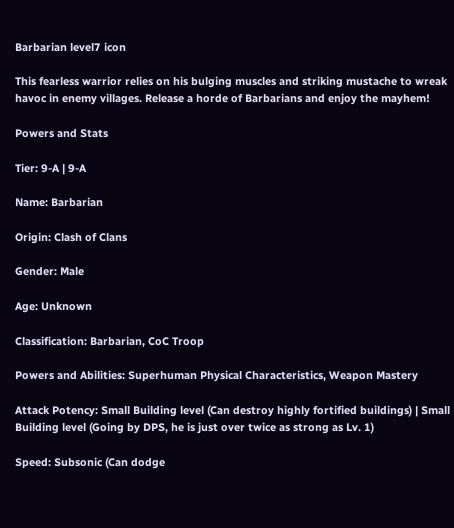Barbarian level7 icon

This fearless warrior relies on his bulging muscles and striking mustache to wreak havoc in enemy villages. Release a horde of Barbarians and enjoy the mayhem!

Powers and Stats

Tier: 9-A | 9-A

Name: Barbarian

Origin: Clash of Clans

Gender: Male

Age: Unknown

Classification: Barbarian, CoC Troop

Powers and Abilities: Superhuman Physical Characteristics, Weapon Mastery

Attack Potency: Small Building level (Can destroy highly fortified buildings) | Small Building level (Going by DPS, he is just over twice as strong as Lv. 1)

Speed: Subsonic (Can dodge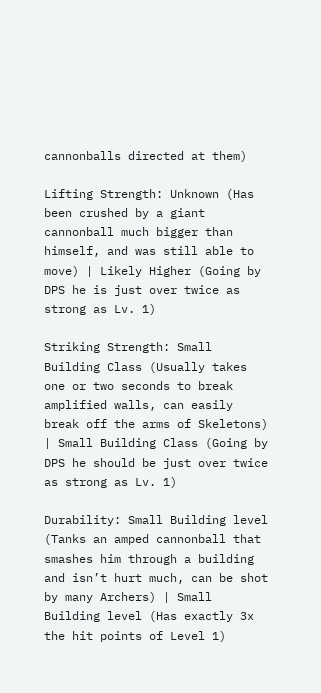cannonballs directed at them)

Lifting Strength: Unknown (Has been crushed by a giant cannonball much bigger than himself, and was still able to move) | Likely Higher (Going by DPS he is just over twice as strong as Lv. 1)

Striking Strength: Small Building Class (Usually takes one or two seconds to break amplified walls, can easily break off the arms of Skeletons) | Small Building Class (Going by DPS he should be just over twice as strong as Lv. 1)

Durability: Small Building level (Tanks an amped cannonball that smashes him through a building and isn’t hurt much, can be shot by many Archers) | Small Building level (Has exactly 3x the hit points of Level 1)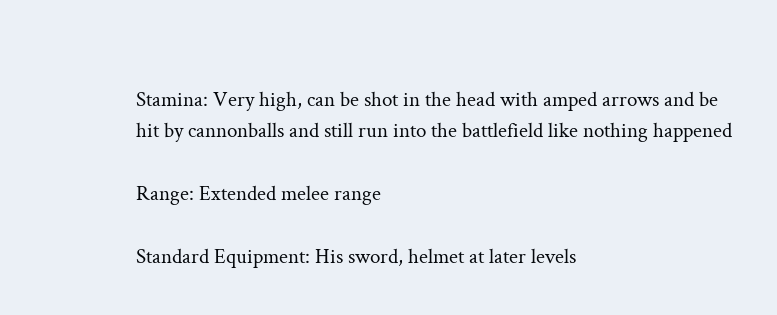Stamina: Very high, can be shot in the head with amped arrows and be hit by cannonballs and still run into the battlefield like nothing happened

Range: Extended melee range

Standard Equipment: His sword, helmet at later levels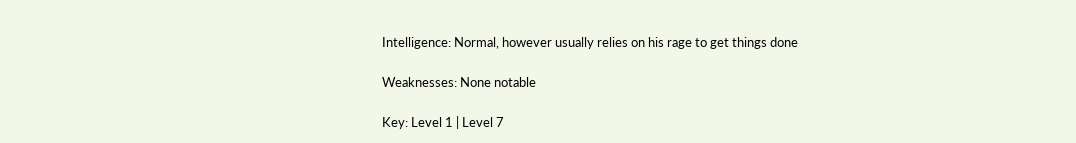Intelligence: Normal, however usually relies on his rage to get things done

Weaknesses: None notable

Key: Level 1 | Level 7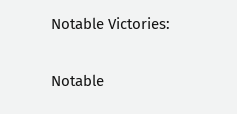Notable Victories:

Notable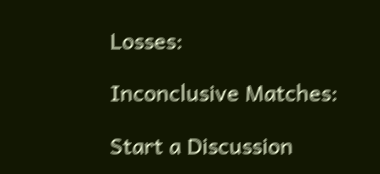Losses:

Inconclusive Matches:

Start a Discussion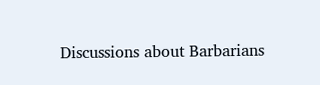Discussions about Barbarians